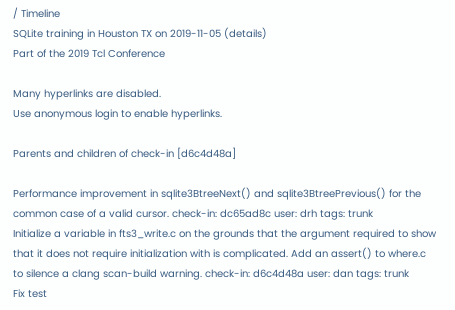/ Timeline
SQLite training in Houston TX on 2019-11-05 (details)
Part of the 2019 Tcl Conference

Many hyperlinks are disabled.
Use anonymous login to enable hyperlinks.

Parents and children of check-in [d6c4d48a]

Performance improvement in sqlite3BtreeNext() and sqlite3BtreePrevious() for the common case of a valid cursor. check-in: dc65ad8c user: drh tags: trunk
Initialize a variable in fts3_write.c on the grounds that the argument required to show that it does not require initialization with is complicated. Add an assert() to where.c to silence a clang scan-build warning. check-in: d6c4d48a user: dan tags: trunk
Fix test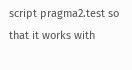script pragma2.test so that it works with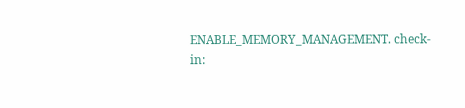ENABLE_MEMORY_MANAGEMENT. check-in: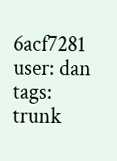6acf7281 user: dan tags: trunk